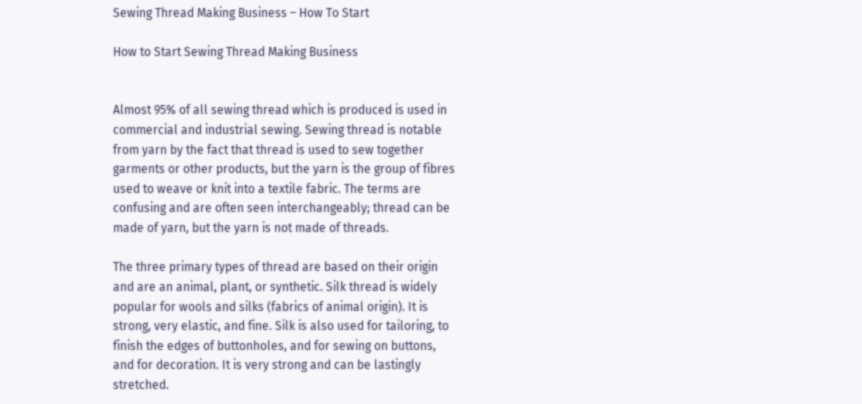Sewing Thread Making Business – How To Start

How to Start Sewing Thread Making Business


Almost 95% of all sewing thread which is produced is used in commercial and industrial sewing. Sewing thread is notable from yarn by the fact that thread is used to sew together garments or other products, but the yarn is the group of fibres used to weave or knit into a textile fabric. The terms are confusing and are often seen interchangeably; thread can be made of yarn, but the yarn is not made of threads.

The three primary types of thread are based on their origin and are an animal, plant, or synthetic. Silk thread is widely popular for wools and silks (fabrics of animal origin). It is strong, very elastic, and fine. Silk is also used for tailoring, to finish the edges of buttonholes, and for sewing on buttons, and for decoration. It is very strong and can be lastingly stretched.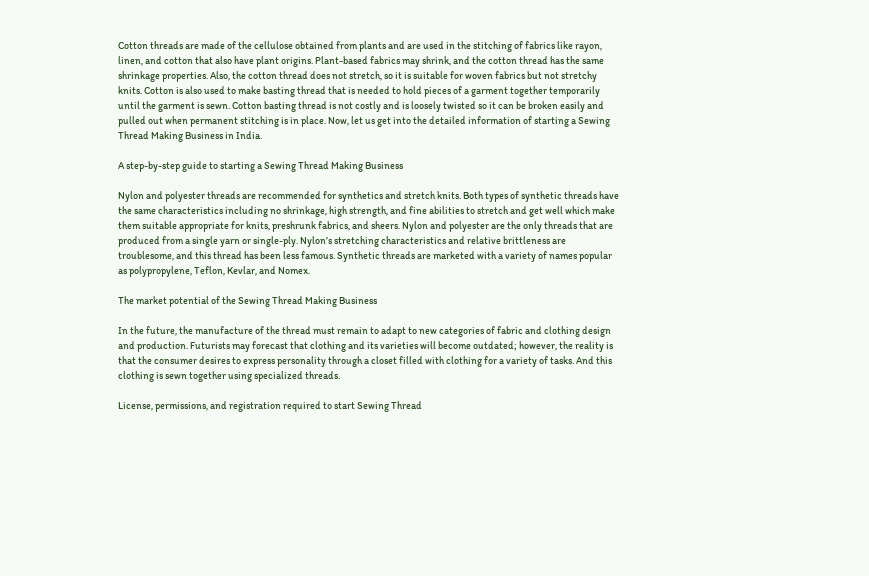Cotton threads are made of the cellulose obtained from plants and are used in the stitching of fabrics like rayon, linen, and cotton that also have plant origins. Plant-based fabrics may shrink, and the cotton thread has the same shrinkage properties. Also, the cotton thread does not stretch, so it is suitable for woven fabrics but not stretchy knits. Cotton is also used to make basting thread that is needed to hold pieces of a garment together temporarily until the garment is sewn. Cotton basting thread is not costly and is loosely twisted so it can be broken easily and pulled out when permanent stitching is in place. Now, let us get into the detailed information of starting a Sewing Thread Making Business in India.

A step-by-step guide to starting a Sewing Thread Making Business

Nylon and polyester threads are recommended for synthetics and stretch knits. Both types of synthetic threads have the same characteristics including no shrinkage, high strength, and fine abilities to stretch and get well which make them suitable appropriate for knits, preshrunk fabrics, and sheers. Nylon and polyester are the only threads that are produced from a single yarn or single-ply. Nylon’s stretching characteristics and relative brittleness are troublesome, and this thread has been less famous. Synthetic threads are marketed with a variety of names popular as polypropylene, Teflon, Kevlar, and Nomex.

The market potential of the Sewing Thread Making Business

In the future, the manufacture of the thread must remain to adapt to new categories of fabric and clothing design and production. Futurists may forecast that clothing and its varieties will become outdated; however, the reality is that the consumer desires to express personality through a closet filled with clothing for a variety of tasks. And this clothing is sewn together using specialized threads.

License, permissions, and registration required to start Sewing Thread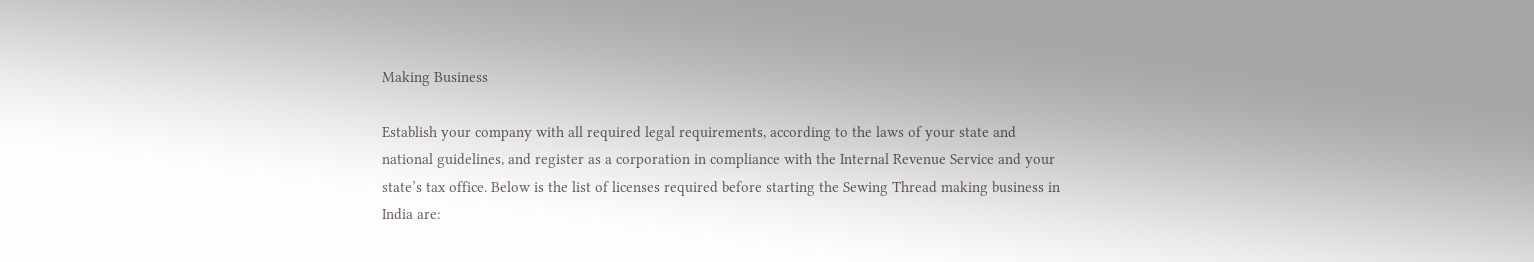Making Business

Establish your company with all required legal requirements, according to the laws of your state and national guidelines, and register as a corporation in compliance with the Internal Revenue Service and your state’s tax office. Below is the list of licenses required before starting the Sewing Thread making business in India are: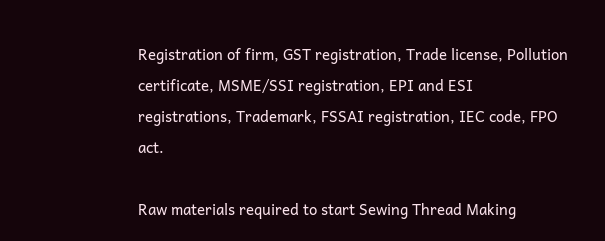Registration of firm, GST registration, Trade license, Pollution certificate, MSME/SSI registration, EPI and ESI registrations, Trademark, FSSAI registration, IEC code, FPO act.

Raw materials required to start Sewing Thread Making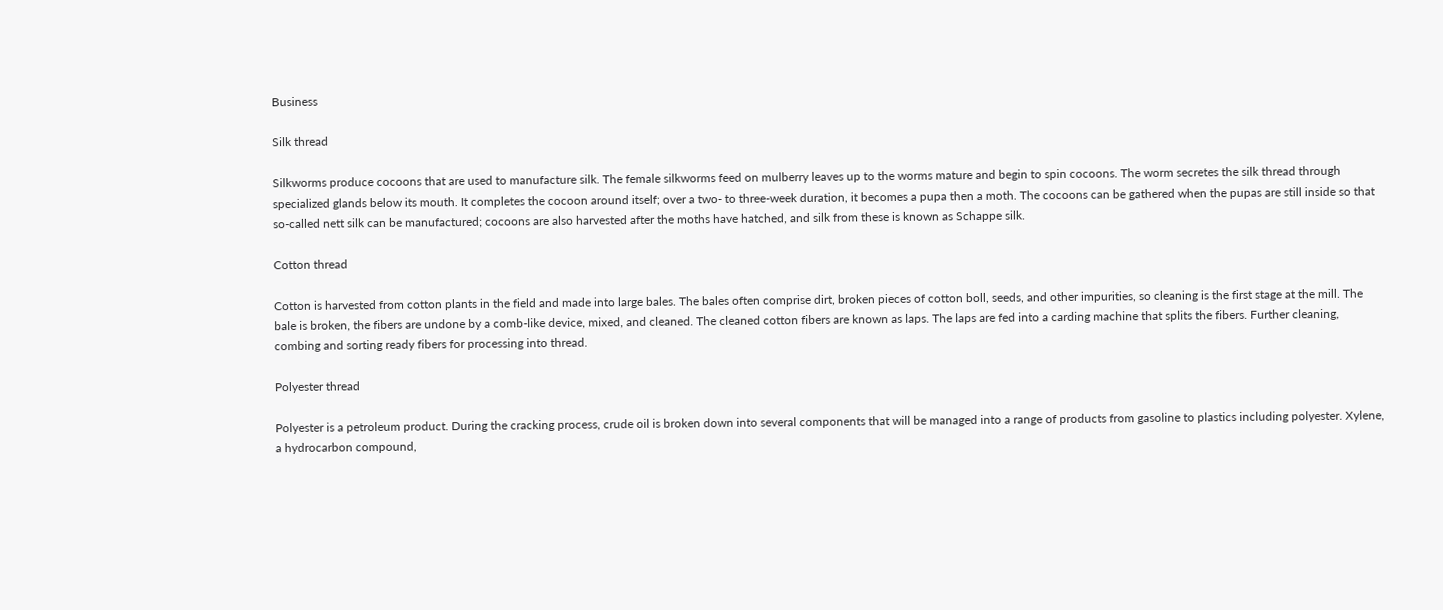Business

Silk thread

Silkworms produce cocoons that are used to manufacture silk. The female silkworms feed on mulberry leaves up to the worms mature and begin to spin cocoons. The worm secretes the silk thread through specialized glands below its mouth. It completes the cocoon around itself; over a two- to three-week duration, it becomes a pupa then a moth. The cocoons can be gathered when the pupas are still inside so that so-called nett silk can be manufactured; cocoons are also harvested after the moths have hatched, and silk from these is known as Schappe silk.

Cotton thread

Cotton is harvested from cotton plants in the field and made into large bales. The bales often comprise dirt, broken pieces of cotton boll, seeds, and other impurities, so cleaning is the first stage at the mill. The bale is broken, the fibers are undone by a comb-like device, mixed, and cleaned. The cleaned cotton fibers are known as laps. The laps are fed into a carding machine that splits the fibers. Further cleaning, combing and sorting ready fibers for processing into thread.

Polyester thread

Polyester is a petroleum product. During the cracking process, crude oil is broken down into several components that will be managed into a range of products from gasoline to plastics including polyester. Xylene, a hydrocarbon compound,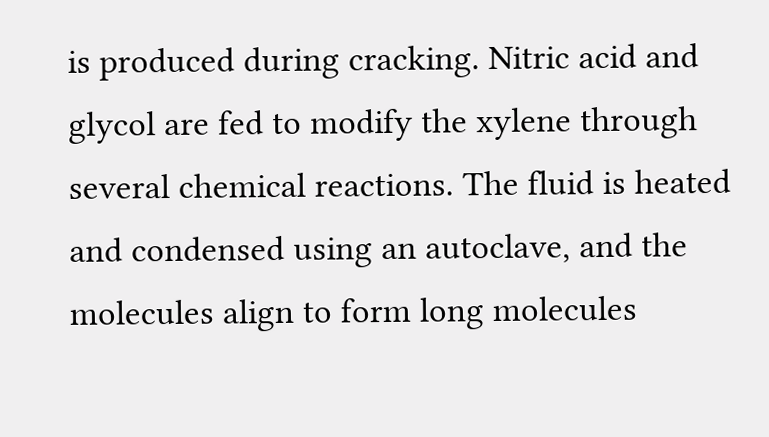is produced during cracking. Nitric acid and glycol are fed to modify the xylene through several chemical reactions. The fluid is heated and condensed using an autoclave, and the molecules align to form long molecules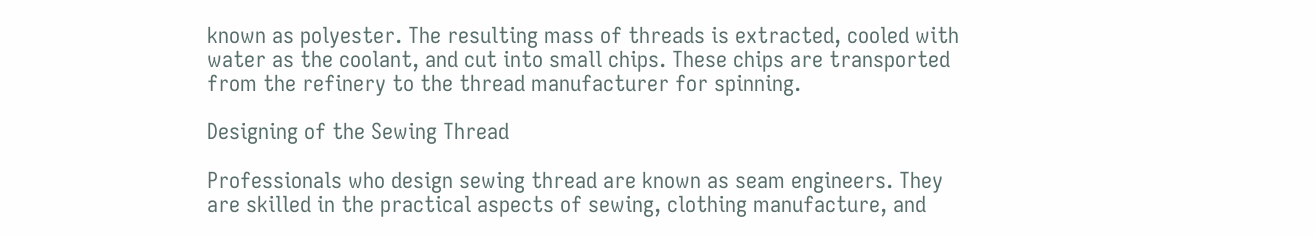known as polyester. The resulting mass of threads is extracted, cooled with water as the coolant, and cut into small chips. These chips are transported from the refinery to the thread manufacturer for spinning.

Designing of the Sewing Thread

Professionals who design sewing thread are known as seam engineers. They are skilled in the practical aspects of sewing, clothing manufacture, and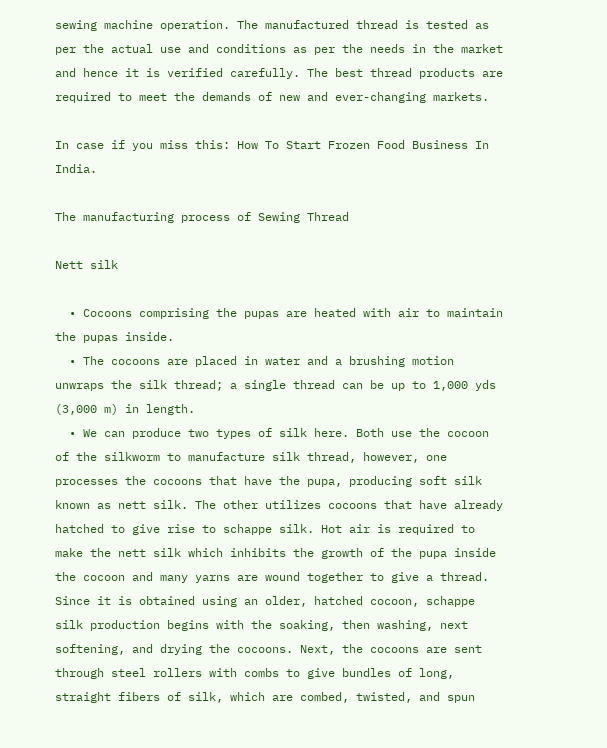sewing machine operation. The manufactured thread is tested as per the actual use and conditions as per the needs in the market and hence it is verified carefully. The best thread products are required to meet the demands of new and ever-changing markets.

In case if you miss this: How To Start Frozen Food Business In India.

The manufacturing process of Sewing Thread

Nett silk

  • Cocoons comprising the pupas are heated with air to maintain the pupas inside.
  • The cocoons are placed in water and a brushing motion unwraps the silk thread; a single thread can be up to 1,000 yds (3,000 m) in length.
  • We can produce two types of silk here. Both use the cocoon of the silkworm to manufacture silk thread, however, one processes the cocoons that have the pupa, producing soft silk known as nett silk. The other utilizes cocoons that have already hatched to give rise to schappe silk. Hot air is required to make the nett silk which inhibits the growth of the pupa inside the cocoon and many yarns are wound together to give a thread. Since it is obtained using an older, hatched cocoon, schappe silk production begins with the soaking, then washing, next softening, and drying the cocoons. Next, the cocoons are sent through steel rollers with combs to give bundles of long, straight fibers of silk, which are combed, twisted, and spun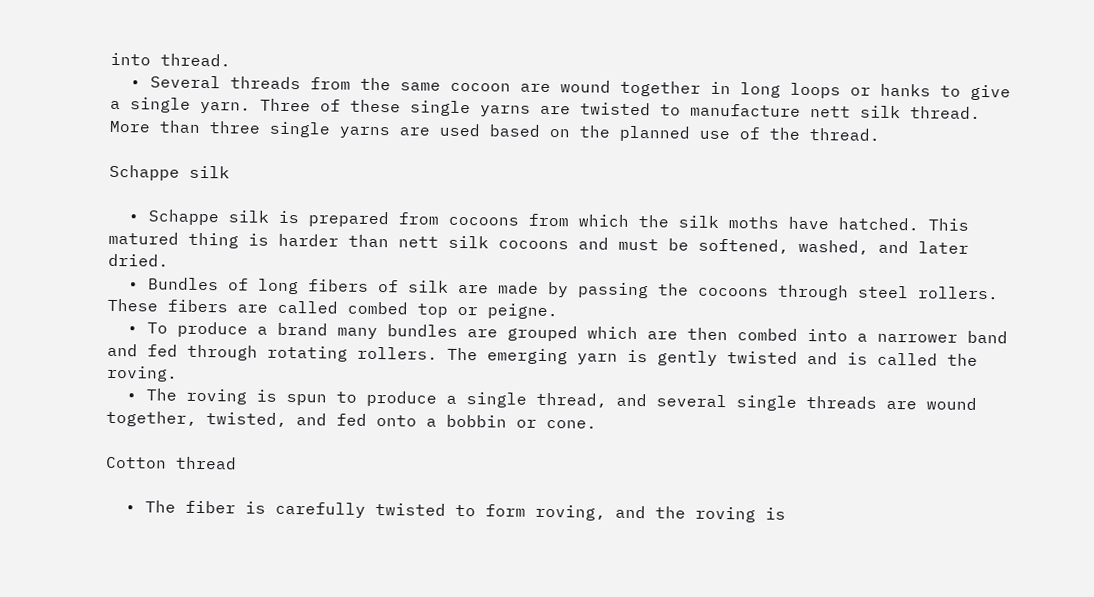into thread.
  • Several threads from the same cocoon are wound together in long loops or hanks to give a single yarn. Three of these single yarns are twisted to manufacture nett silk thread. More than three single yarns are used based on the planned use of the thread.

Schappe silk

  • Schappe silk is prepared from cocoons from which the silk moths have hatched. This matured thing is harder than nett silk cocoons and must be softened, washed, and later dried.
  • Bundles of long fibers of silk are made by passing the cocoons through steel rollers. These fibers are called combed top or peigne.
  • To produce a brand many bundles are grouped which are then combed into a narrower band and fed through rotating rollers. The emerging yarn is gently twisted and is called the roving.
  • The roving is spun to produce a single thread, and several single threads are wound together, twisted, and fed onto a bobbin or cone.

Cotton thread

  • The fiber is carefully twisted to form roving, and the roving is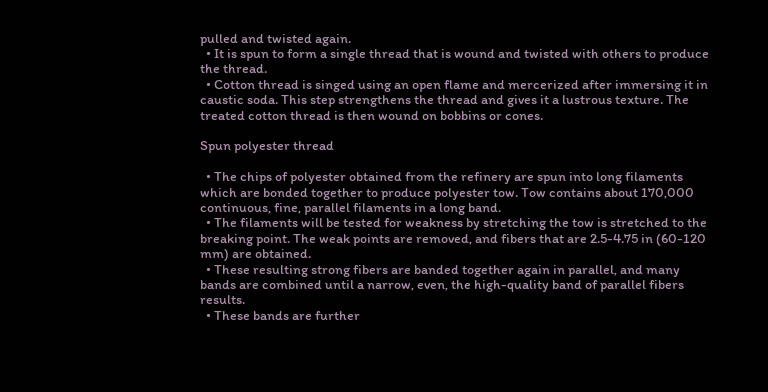pulled and twisted again.
  • It is spun to form a single thread that is wound and twisted with others to produce the thread.
  • Cotton thread is singed using an open flame and mercerized after immersing it in caustic soda. This step strengthens the thread and gives it a lustrous texture. The treated cotton thread is then wound on bobbins or cones.

Spun polyester thread

  • The chips of polyester obtained from the refinery are spun into long filaments which are bonded together to produce polyester tow. Tow contains about 170,000 continuous, fine, parallel filaments in a long band.
  • The filaments will be tested for weakness by stretching the tow is stretched to the breaking point. The weak points are removed, and fibers that are 2.5-4.75 in (60-120 mm) are obtained.
  • These resulting strong fibers are banded together again in parallel, and many bands are combined until a narrow, even, the high-quality band of parallel fibers results.
  • These bands are further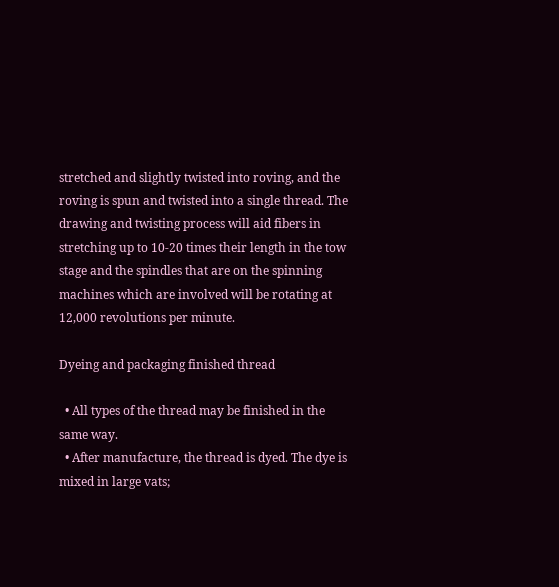stretched and slightly twisted into roving, and the roving is spun and twisted into a single thread. The drawing and twisting process will aid fibers in stretching up to 10-20 times their length in the tow stage and the spindles that are on the spinning machines which are involved will be rotating at 12,000 revolutions per minute.

Dyeing and packaging finished thread

  • All types of the thread may be finished in the same way.
  • After manufacture, the thread is dyed. The dye is mixed in large vats;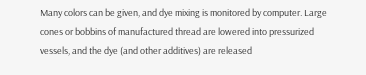Many colors can be given, and dye mixing is monitored by computer. Large cones or bobbins of manufactured thread are lowered into pressurized vessels, and the dye (and other additives) are released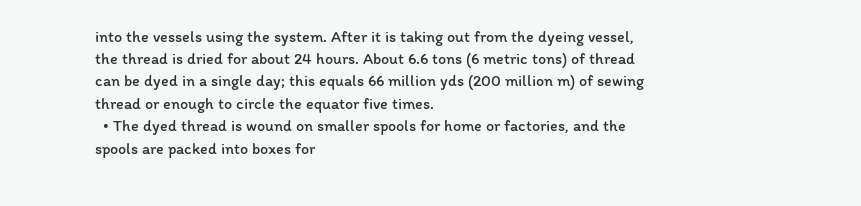into the vessels using the system. After it is taking out from the dyeing vessel, the thread is dried for about 24 hours. About 6.6 tons (6 metric tons) of thread can be dyed in a single day; this equals 66 million yds (200 million m) of sewing thread or enough to circle the equator five times.
  • The dyed thread is wound on smaller spools for home or factories, and the spools are packed into boxes for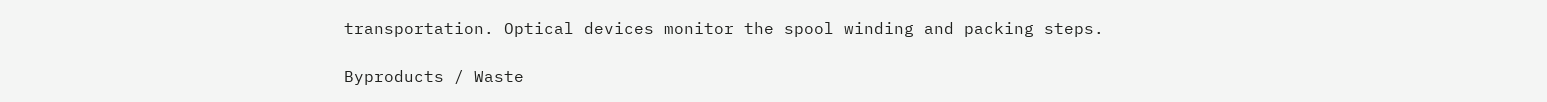transportation. Optical devices monitor the spool winding and packing steps.

Byproducts / Waste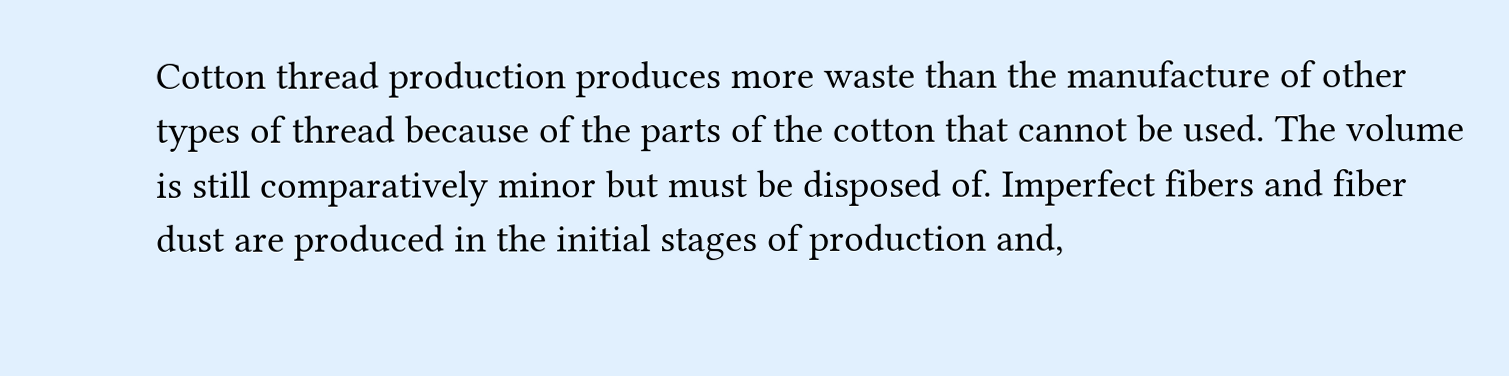Cotton thread production produces more waste than the manufacture of other types of thread because of the parts of the cotton that cannot be used. The volume is still comparatively minor but must be disposed of. Imperfect fibers and fiber dust are produced in the initial stages of production and,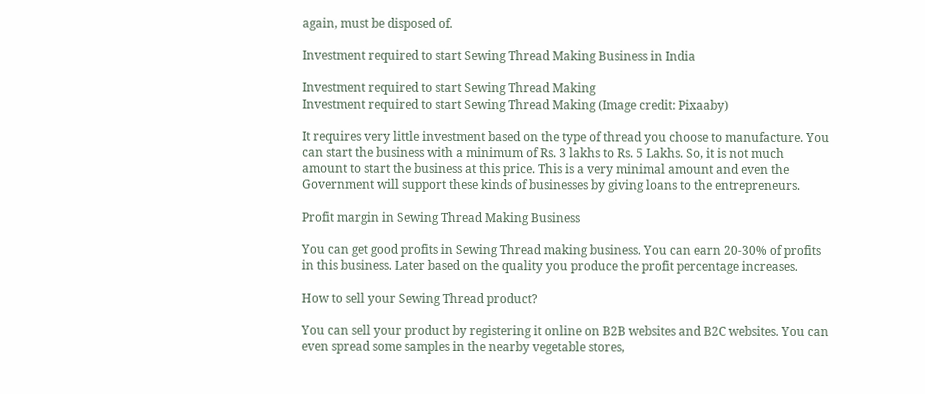again, must be disposed of.

Investment required to start Sewing Thread Making Business in India

Investment required to start Sewing Thread Making
Investment required to start Sewing Thread Making (Image credit: Pixaaby)

It requires very little investment based on the type of thread you choose to manufacture. You can start the business with a minimum of Rs. 3 lakhs to Rs. 5 Lakhs. So, it is not much amount to start the business at this price. This is a very minimal amount and even the Government will support these kinds of businesses by giving loans to the entrepreneurs.

Profit margin in Sewing Thread Making Business

You can get good profits in Sewing Thread making business. You can earn 20-30% of profits in this business. Later based on the quality you produce the profit percentage increases.

How to sell your Sewing Thread product?

You can sell your product by registering it online on B2B websites and B2C websites. You can even spread some samples in the nearby vegetable stores,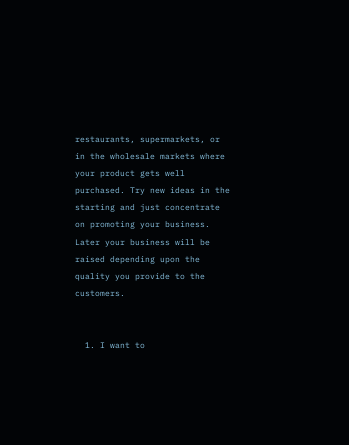restaurants, supermarkets, or in the wholesale markets where your product gets well purchased. Try new ideas in the starting and just concentrate on promoting your business. Later your business will be raised depending upon the quality you provide to the customers.


  1. I want to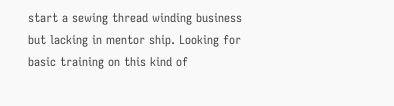start a sewing thread winding business but lacking in mentor ship. Looking for basic training on this kind of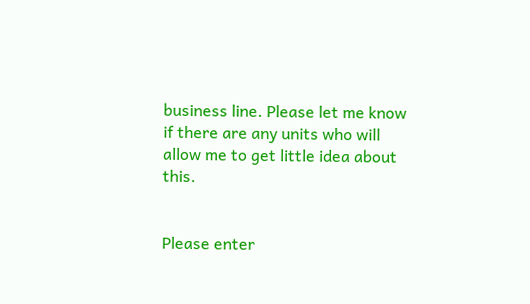business line. Please let me know if there are any units who will allow me to get little idea about this.


Please enter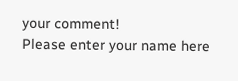your comment!
Please enter your name here